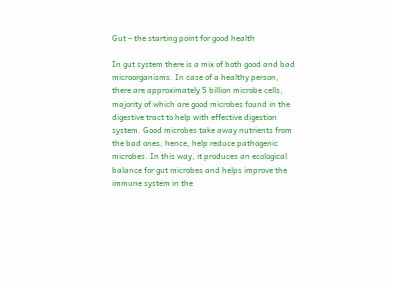Gut – the starting point for good health

In gut system there is a mix of both good and bad microorganisms. In case of a healthy person, there are approximately 5 billion microbe cells, majority of which are good microbes found in the digestive tract to help with effective digestion system. Good microbes take away nutrients from the bad ones, hence, help reduce pathogenic microbes. In this way, it produces an ecological balance for gut microbes and helps improve the immune system in the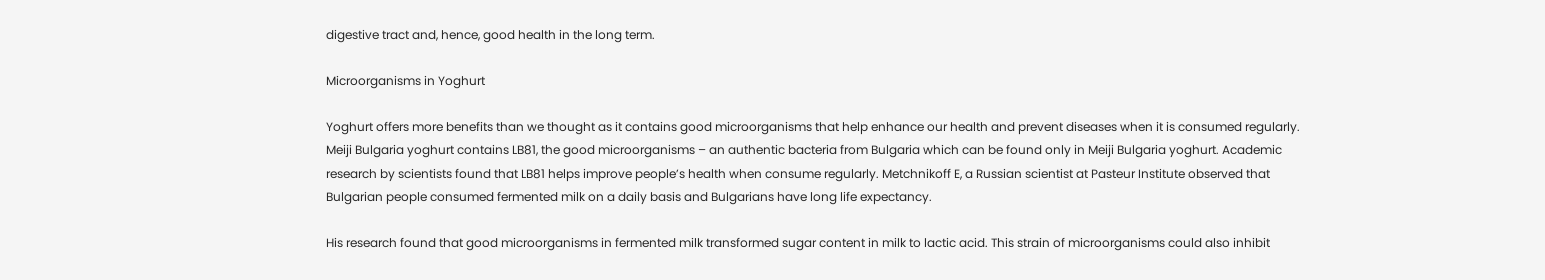digestive tract and, hence, good health in the long term.

Microorganisms in Yoghurt

Yoghurt offers more benefits than we thought as it contains good microorganisms that help enhance our health and prevent diseases when it is consumed regularly. Meiji Bulgaria yoghurt contains LB81, the good microorganisms – an authentic bacteria from Bulgaria which can be found only in Meiji Bulgaria yoghurt. Academic research by scientists found that LB81 helps improve people’s health when consume regularly. Metchnikoff E, a Russian scientist at Pasteur Institute observed that Bulgarian people consumed fermented milk on a daily basis and Bulgarians have long life expectancy.

His research found that good microorganisms in fermented milk transformed sugar content in milk to lactic acid. This strain of microorganisms could also inhibit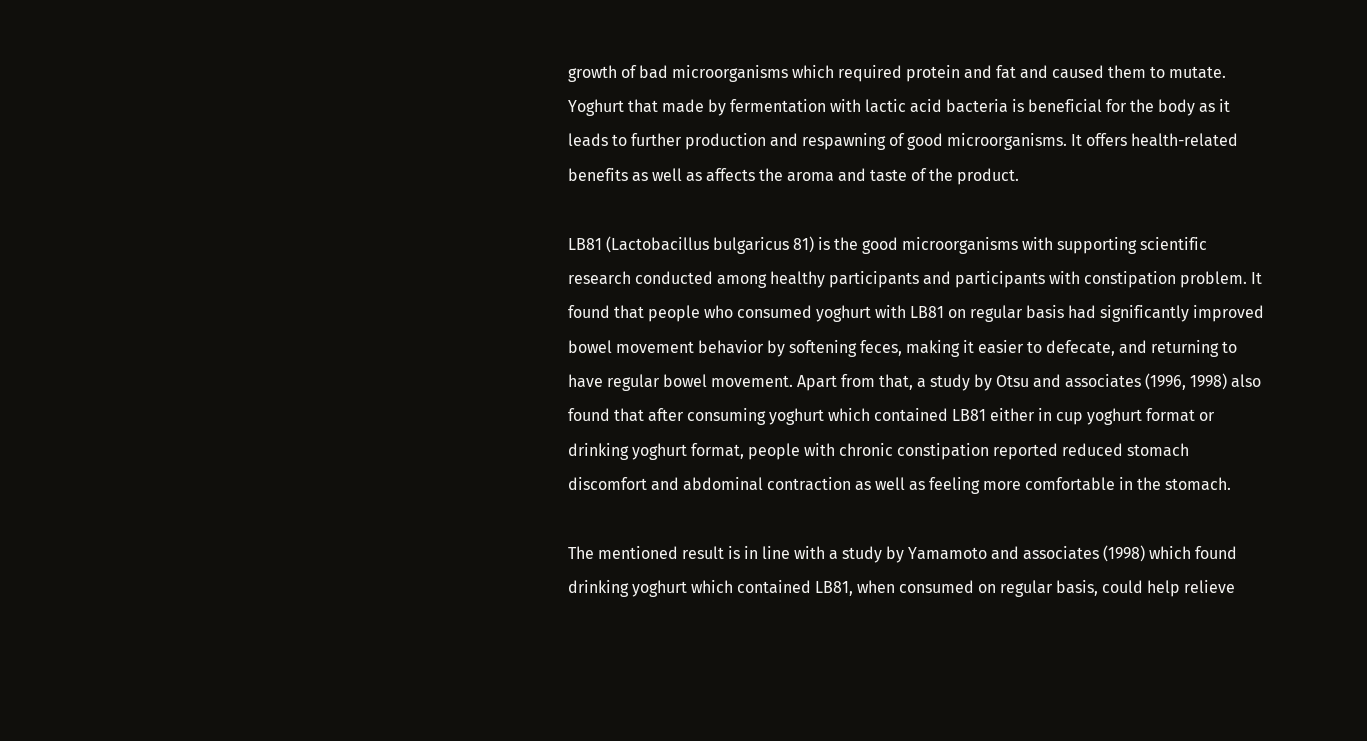growth of bad microorganisms which required protein and fat and caused them to mutate. Yoghurt that made by fermentation with lactic acid bacteria is beneficial for the body as it leads to further production and respawning of good microorganisms. It offers health-related benefits as well as affects the aroma and taste of the product.

LB81 (Lactobacillus bulgaricus 81) is the good microorganisms with supporting scientific research conducted among healthy participants and participants with constipation problem. It found that people who consumed yoghurt with LB81 on regular basis had significantly improved bowel movement behavior by softening feces, making it easier to defecate, and returning to have regular bowel movement. Apart from that, a study by Otsu and associates (1996, 1998) also found that after consuming yoghurt which contained LB81 either in cup yoghurt format or drinking yoghurt format, people with chronic constipation reported reduced stomach discomfort and abdominal contraction as well as feeling more comfortable in the stomach.

The mentioned result is in line with a study by Yamamoto and associates (1998) which found drinking yoghurt which contained LB81, when consumed on regular basis, could help relieve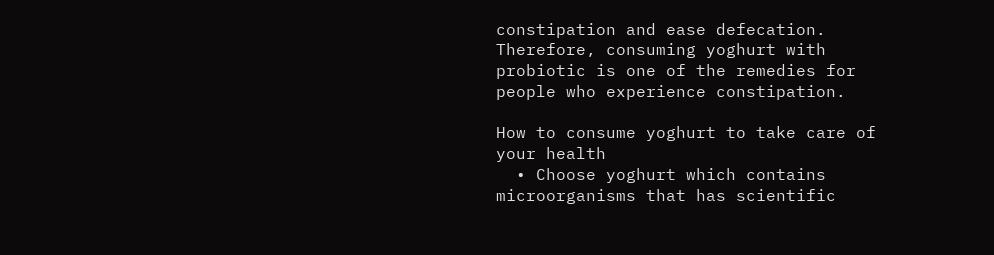constipation and ease defecation. Therefore, consuming yoghurt with probiotic is one of the remedies for people who experience constipation.

How to consume yoghurt to take care of your health
  • Choose yoghurt which contains microorganisms that has scientific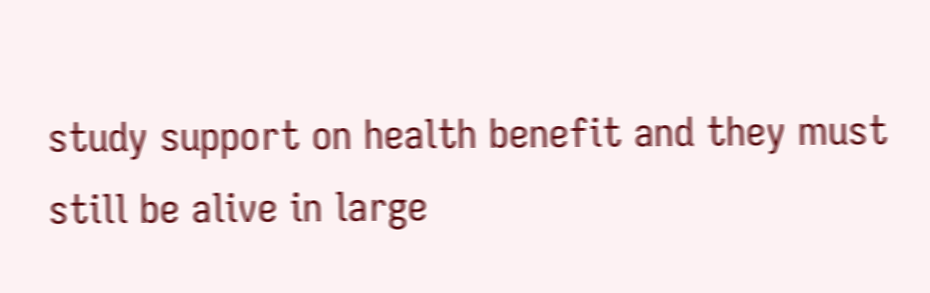study support on health benefit and they must still be alive in large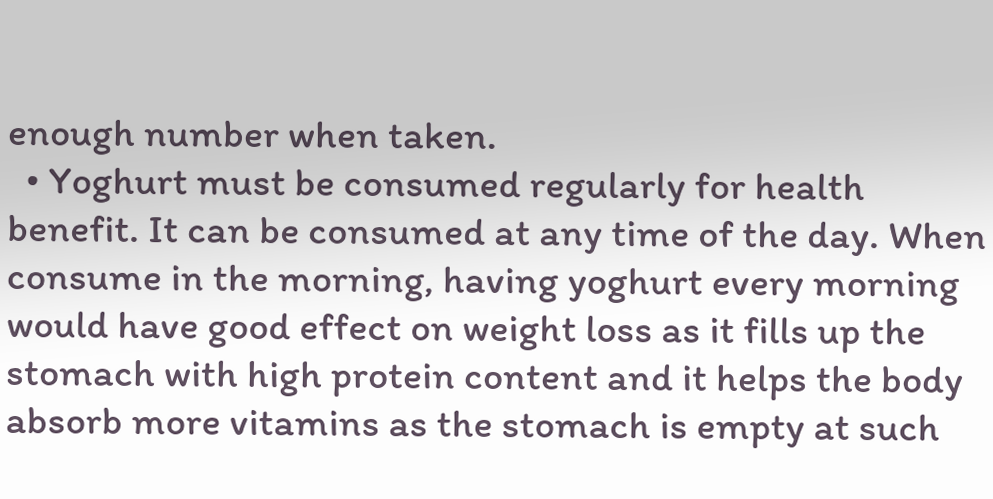enough number when taken.
  • Yoghurt must be consumed regularly for health benefit. It can be consumed at any time of the day. When consume in the morning, having yoghurt every morning would have good effect on weight loss as it fills up the stomach with high protein content and it helps the body absorb more vitamins as the stomach is empty at such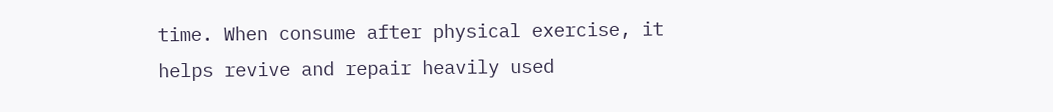time. When consume after physical exercise, it helps revive and repair heavily used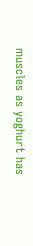muscles as yoghurt has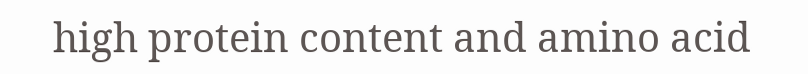high protein content and amino acid